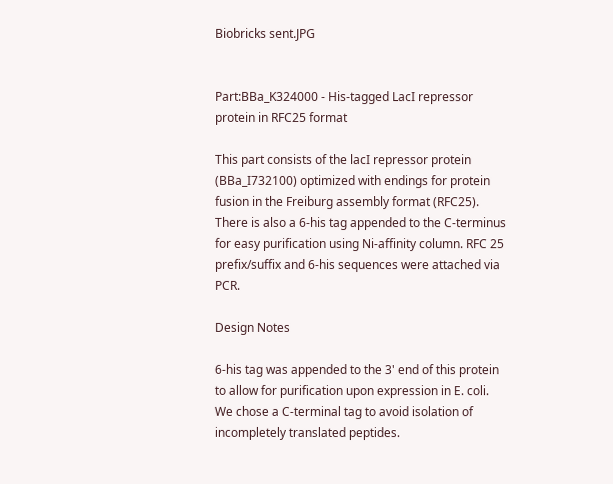Biobricks sent.JPG


Part:BBa_K324000 - His-tagged LacI repressor protein in RFC25 format

This part consists of the lacI repressor protein (BBa_I732100) optimized with endings for protein fusion in the Freiburg assembly format (RFC25). There is also a 6-his tag appended to the C-terminus for easy purification using Ni-affinity column. RFC 25 prefix/suffix and 6-his sequences were attached via PCR.

Design Notes

6-his tag was appended to the 3' end of this protein to allow for purification upon expression in E. coli. We chose a C-terminal tag to avoid isolation of incompletely translated peptides.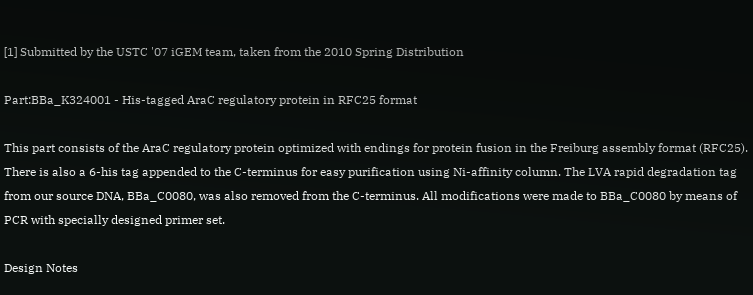[1] Submitted by the USTC '07 iGEM team, taken from the 2010 Spring Distribution

Part:BBa_K324001 - His-tagged AraC regulatory protein in RFC25 format

This part consists of the AraC regulatory protein optimized with endings for protein fusion in the Freiburg assembly format (RFC25). There is also a 6-his tag appended to the C-terminus for easy purification using Ni-affinity column. The LVA rapid degradation tag from our source DNA, BBa_C0080, was also removed from the C-terminus. All modifications were made to BBa_C0080 by means of PCR with specially designed primer set.

Design Notes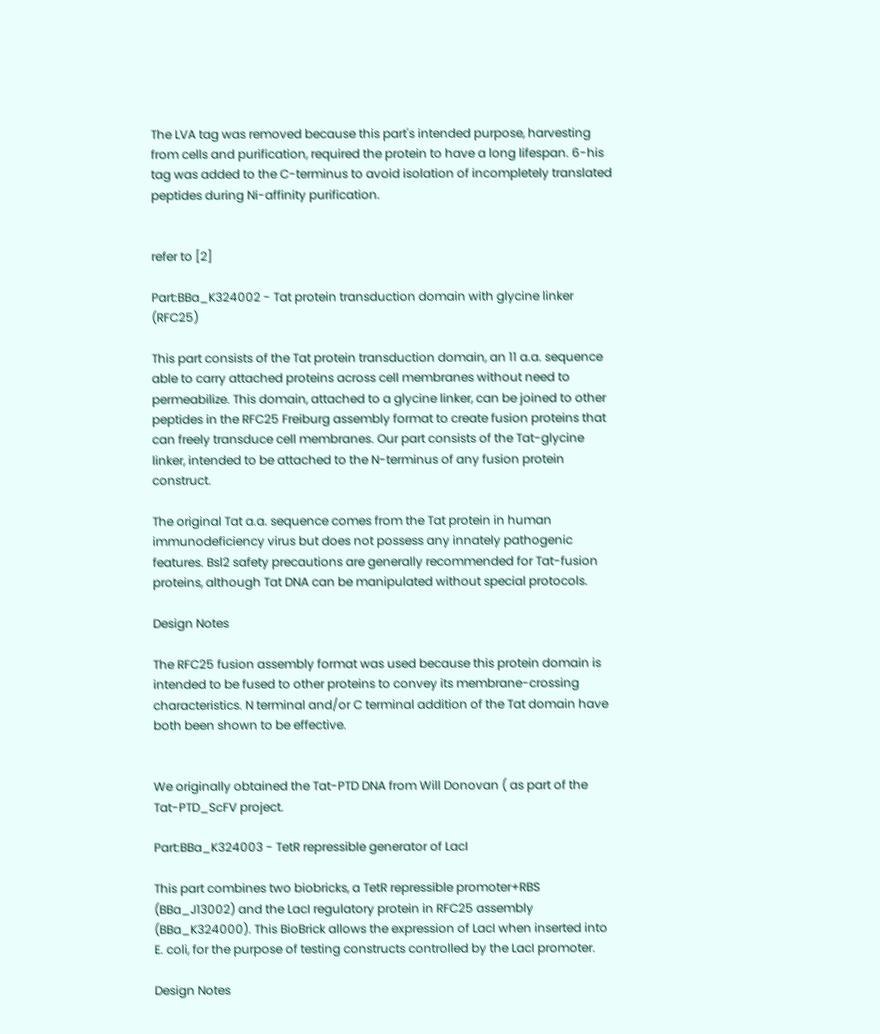The LVA tag was removed because this part's intended purpose, harvesting from cells and purification, required the protein to have a long lifespan. 6-his tag was added to the C-terminus to avoid isolation of incompletely translated peptides during Ni-affinity purification.


refer to [2]

Part:BBa_K324002 - Tat protein transduction domain with glycine linker (RFC25)

This part consists of the Tat protein transduction domain, an 11 a.a. sequence able to carry attached proteins across cell membranes without need to permeabilize. This domain, attached to a glycine linker, can be joined to other peptides in the RFC25 Freiburg assembly format to create fusion proteins that can freely transduce cell membranes. Our part consists of the Tat-glycine linker, intended to be attached to the N-terminus of any fusion protein construct.

The original Tat a.a. sequence comes from the Tat protein in human immunodeficiency virus but does not possess any innately pathogenic features. Bsl2 safety precautions are generally recommended for Tat-fusion proteins, although Tat DNA can be manipulated without special protocols.

Design Notes

The RFC25 fusion assembly format was used because this protein domain is intended to be fused to other proteins to convey its membrane-crossing characteristics. N terminal and/or C terminal addition of the Tat domain have both been shown to be effective.


We originally obtained the Tat-PTD DNA from Will Donovan ( as part of the Tat-PTD_ScFV project.

Part:BBa_K324003 - TetR repressible generator of LacI

This part combines two biobricks, a TetR repressible promoter+RBS (BBa_J13002) and the LacI regulatory protein in RFC25 assembly (BBa_K324000). This BioBrick allows the expression of LacI when inserted into E. coli, for the purpose of testing constructs controlled by the LacI promoter.

Design Notes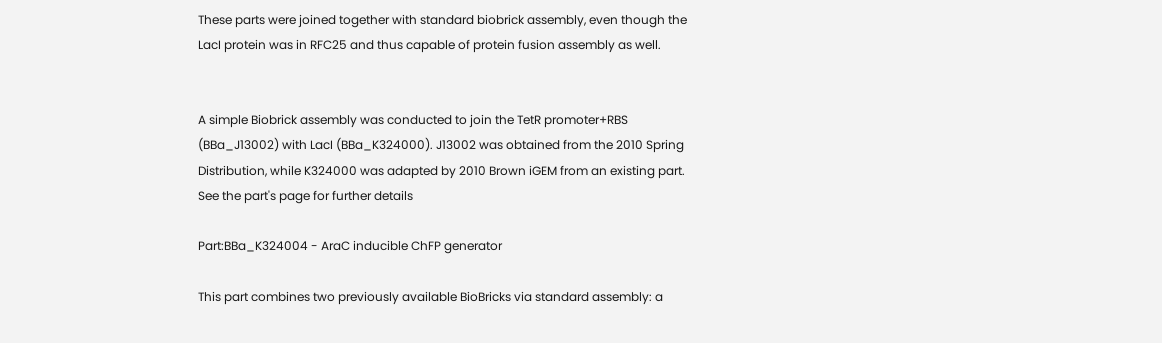These parts were joined together with standard biobrick assembly, even though the LacI protein was in RFC25 and thus capable of protein fusion assembly as well.


A simple Biobrick assembly was conducted to join the TetR promoter+RBS (BBa_J13002) with LacI (BBa_K324000). J13002 was obtained from the 2010 Spring Distribution, while K324000 was adapted by 2010 Brown iGEM from an existing part. See the part's page for further details

Part:BBa_K324004 - AraC inducible ChFP generator

This part combines two previously available BioBricks via standard assembly: a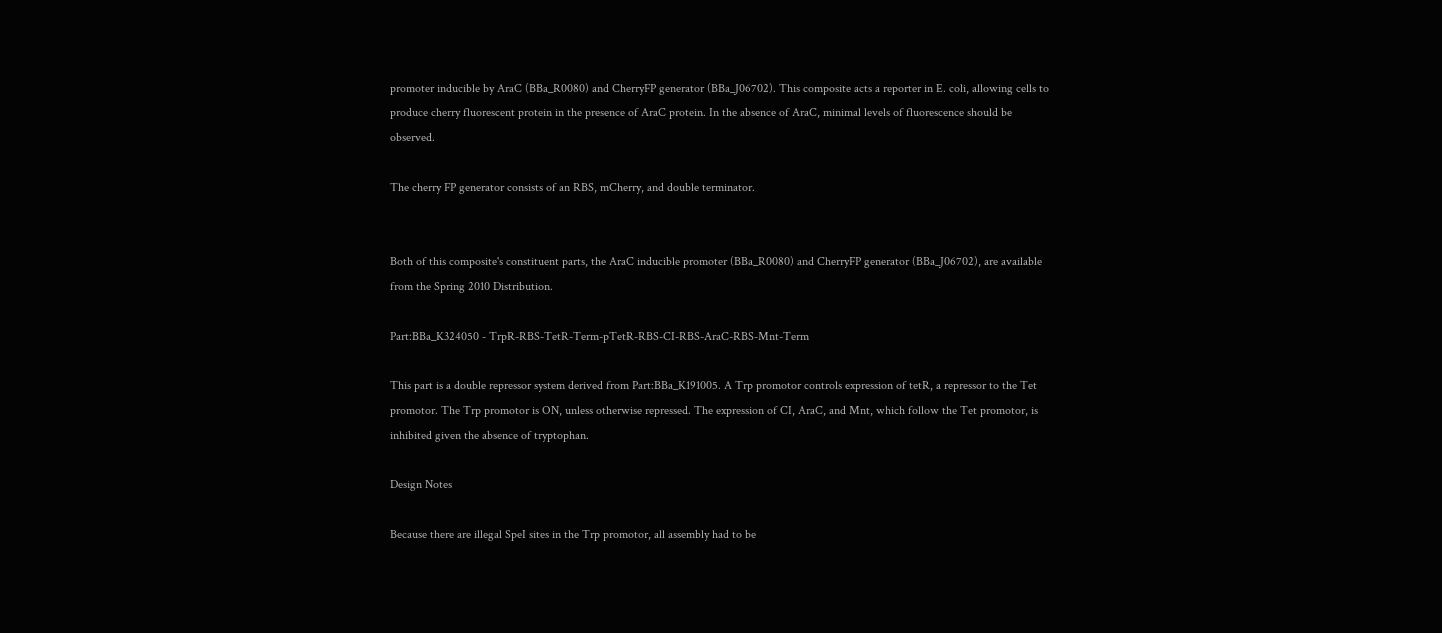promoter inducible by AraC (BBa_R0080) and CherryFP generator (BBa_J06702). This composite acts a reporter in E. coli, allowing cells to produce cherry fluorescent protein in the presence of AraC protein. In the absence of AraC, minimal levels of fluorescence should be observed.

The cherry FP generator consists of an RBS, mCherry, and double terminator.


Both of this composite's constituent parts, the AraC inducible promoter (BBa_R0080) and CherryFP generator (BBa_J06702), are available from the Spring 2010 Distribution.

Part:BBa_K324050 - TrpR-RBS-TetR-Term-pTetR-RBS-CI-RBS-AraC-RBS-Mnt-Term

This part is a double repressor system derived from Part:BBa_K191005. A Trp promotor controls expression of tetR, a repressor to the Tet promotor. The Trp promotor is ON, unless otherwise repressed. The expression of CI, AraC, and Mnt, which follow the Tet promotor, is inhibited given the absence of tryptophan.

Design Notes

Because there are illegal SpeI sites in the Trp promotor, all assembly had to be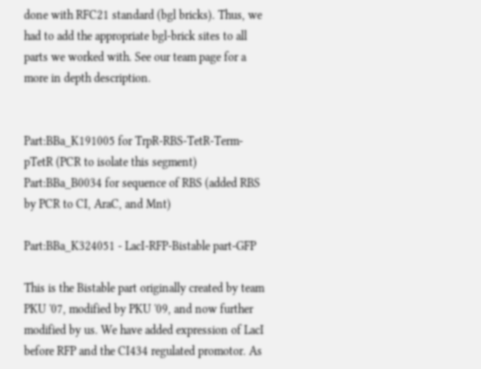done with RFC21 standard (bgl bricks). Thus, we had to add the appropriate bgl-brick sites to all parts we worked with. See our team page for a more in depth description.


Part:BBa_K191005 for TrpR-RBS-TetR-Term-pTetR (PCR to isolate this segment) Part:BBa_B0034 for sequence of RBS (added RBS by PCR to CI, AraC, and Mnt)

Part:BBa_K324051 - LacI-RFP-Bistable part-GFP

This is the Bistable part originally created by team PKU '07, modified by PKU '09, and now further modified by us. We have added expression of LacI before RFP and the CI434 regulated promotor. As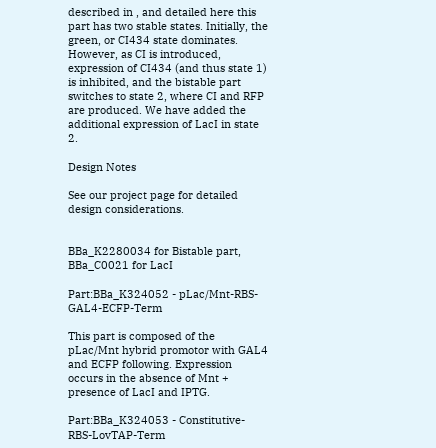described in , and detailed here this part has two stable states. Initially, the green, or CI434 state dominates. However, as CI is introduced, expression of CI434 (and thus state 1) is inhibited, and the bistable part switches to state 2, where CI and RFP are produced. We have added the additional expression of LacI in state 2.

Design Notes

See our project page for detailed design considerations.


BBa_K2280034 for Bistable part, BBa_C0021 for LacI

Part:BBa_K324052 - pLac/Mnt-RBS-GAL4-ECFP-Term

This part is composed of the pLac/Mnt hybrid promotor with GAL4 and ECFP following. Expression occurs in the absence of Mnt + presence of LacI and IPTG.

Part:BBa_K324053 - Constitutive-RBS-LovTAP-Term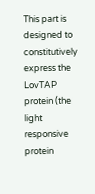This part is designed to constitutively express the LovTAP protein (the light responsive protein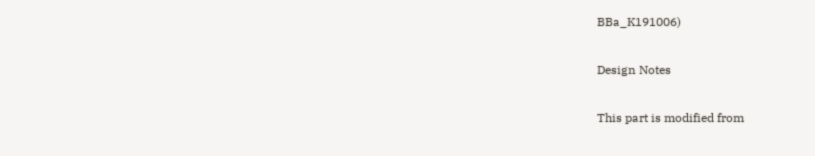BBa_K191006)

Design Notes

This part is modified from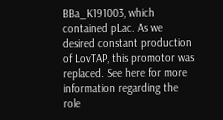BBa_K191003, which contained pLac. As we desired constant production of LovTAP, this promotor was replaced. See here for more information regarding the role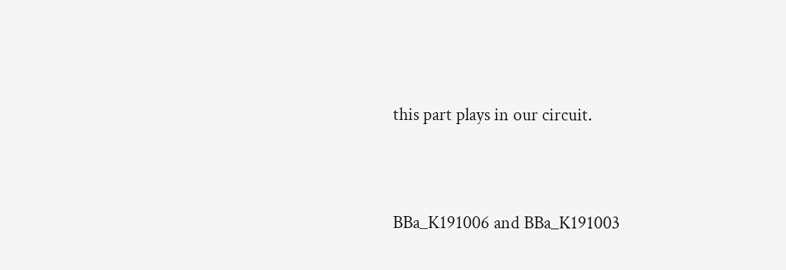this part plays in our circuit.


BBa_K191006 and BBa_K191003